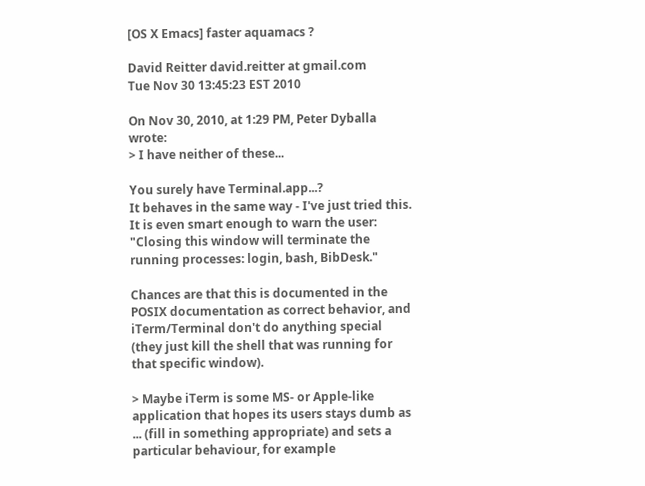[OS X Emacs] faster aquamacs ?

David Reitter david.reitter at gmail.com
Tue Nov 30 13:45:23 EST 2010

On Nov 30, 2010, at 1:29 PM, Peter Dyballa wrote:
> I have neither of these...

You surely have Terminal.app...?
It behaves in the same way - I've just tried this.
It is even smart enough to warn the user: "Closing this window will terminate the running processes: login, bash, BibDesk."

Chances are that this is documented in the POSIX documentation as correct behavior, and iTerm/Terminal don't do anything special (they just kill the shell that was running for that specific window).

> Maybe iTerm is some MS- or Apple-like application that hopes its users stays dumb as ... (fill in something appropriate) and sets a particular behaviour, for example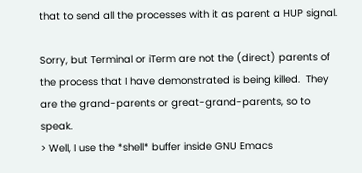that to send all the processes with it as parent a HUP signal.

Sorry, but Terminal or iTerm are not the (direct) parents of the process that I have demonstrated is being killed.  They are the grand-parents or great-grand-parents, so to speak.
> Well, I use the *shell* buffer inside GNU Emacs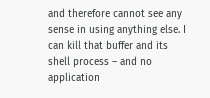and therefore cannot see any sense in using anything else. I can kill that buffer and its shell process – and no application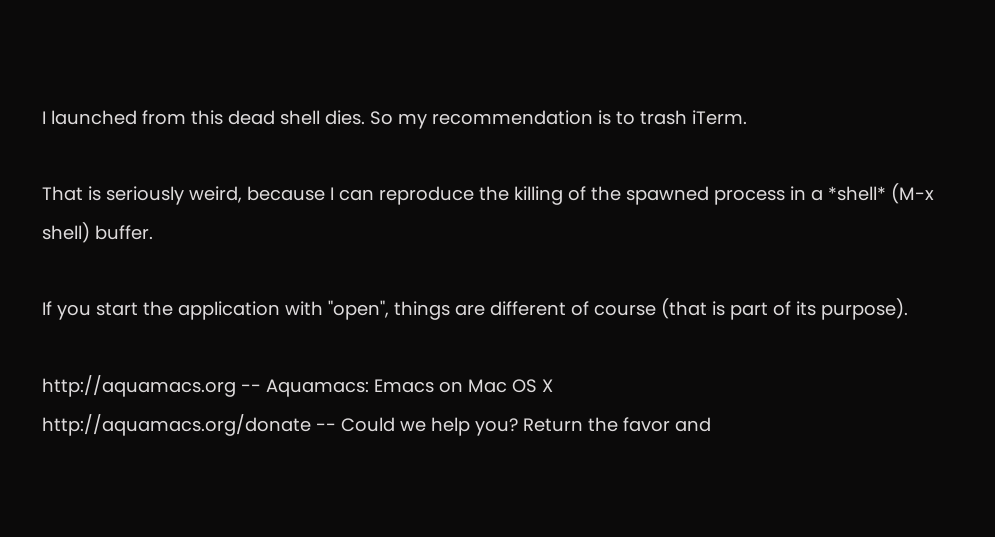I launched from this dead shell dies. So my recommendation is to trash iTerm.

That is seriously weird, because I can reproduce the killing of the spawned process in a *shell* (M-x shell) buffer.

If you start the application with "open", things are different of course (that is part of its purpose).

http://aquamacs.org -- Aquamacs: Emacs on Mac OS X
http://aquamacs.org/donate -- Could we help you? Return the favor and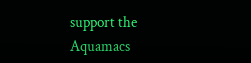support the Aquamacs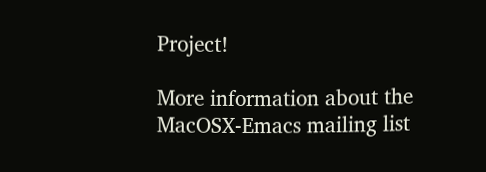Project!

More information about the MacOSX-Emacs mailing list